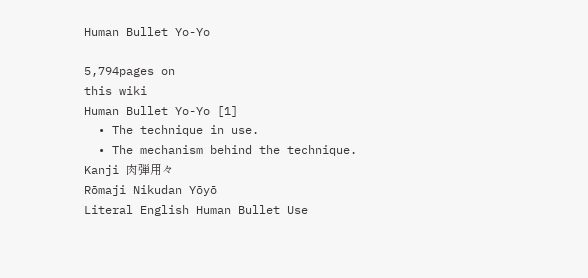Human Bullet Yo-Yo

5,794pages on
this wiki
Human Bullet Yo-Yo [1]
  • The technique in use.
  • The mechanism behind the technique.
Kanji 肉弾用々
Rōmaji Nikudan Yōyō
Literal English Human Bullet Use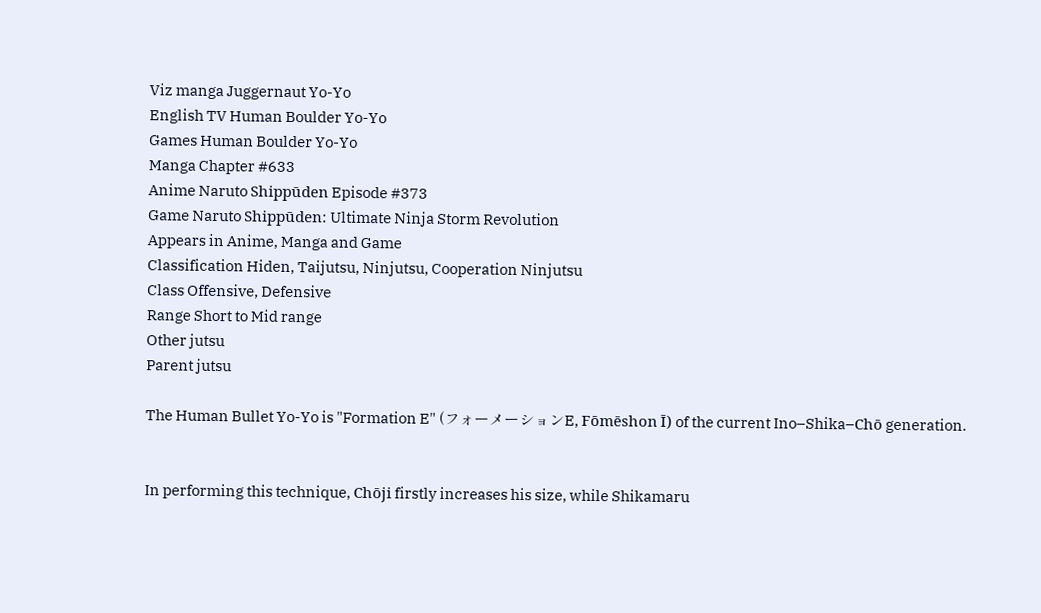Viz manga Juggernaut Yo-Yo
English TV Human Boulder Yo-Yo
Games Human Boulder Yo-Yo
Manga Chapter #633
Anime Naruto Shippūden Episode #373
Game Naruto Shippūden: Ultimate Ninja Storm Revolution
Appears in Anime, Manga and Game
Classification Hiden, Taijutsu, Ninjutsu, Cooperation Ninjutsu
Class Offensive, Defensive
Range Short to Mid range
Other jutsu
Parent jutsu

The Human Bullet Yo-Yo is "Formation E" (フォーメーションE, Fōmēshon Ī) of the current Ino–Shika–Chō generation.


In performing this technique, Chōji firstly increases his size, while Shikamaru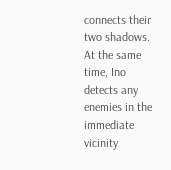connects their two shadows. At the same time, Ino detects any enemies in the immediate vicinity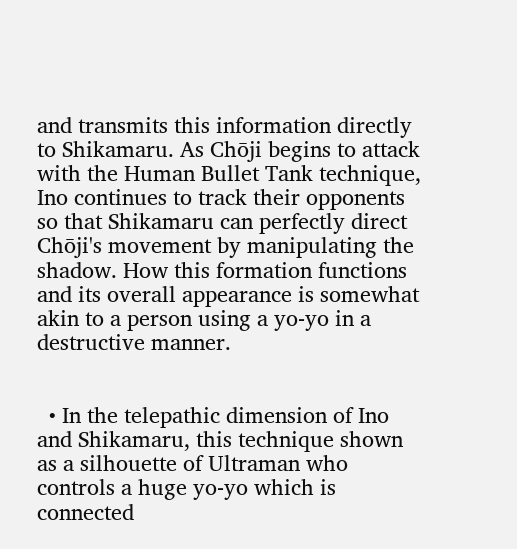and transmits this information directly to Shikamaru. As Chōji begins to attack with the Human Bullet Tank technique, Ino continues to track their opponents so that Shikamaru can perfectly direct Chōji's movement by manipulating the shadow. How this formation functions and its overall appearance is somewhat akin to a person using a yo-yo in a destructive manner.


  • In the telepathic dimension of Ino and Shikamaru, this technique shown as a silhouette of Ultraman who controls a huge yo-yo which is connected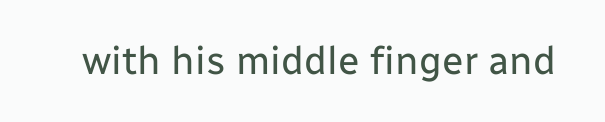with his middle finger and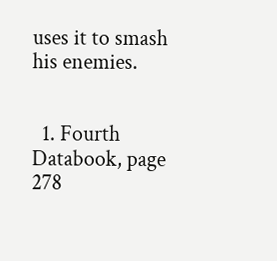uses it to smash his enemies.


  1. Fourth Databook, page 278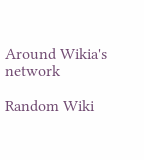Around Wikia's network

Random Wiki